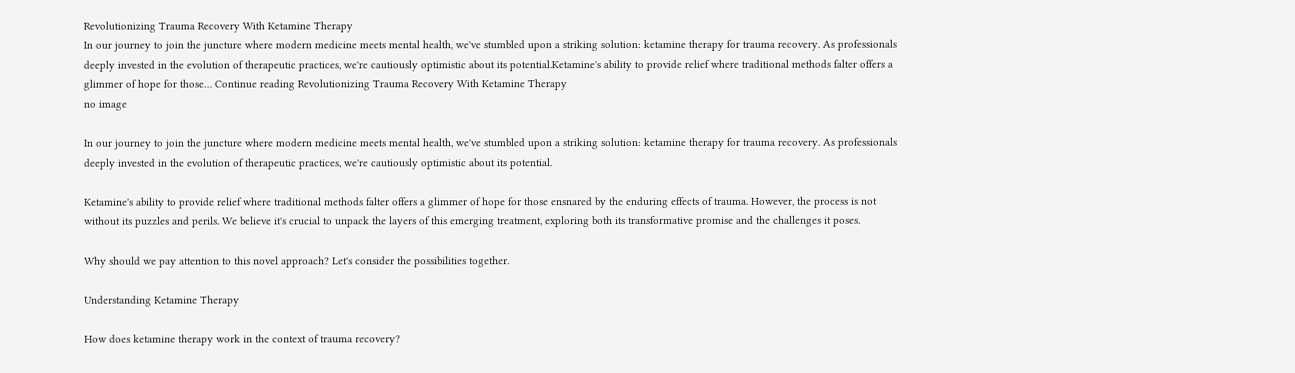Revolutionizing Trauma Recovery With Ketamine Therapy
In our journey to join the juncture where modern medicine meets mental health, we've stumbled upon a striking solution: ketamine therapy for trauma recovery. As professionals deeply invested in the evolution of therapeutic practices, we're cautiously optimistic about its potential.Ketamine's ability to provide relief where traditional methods falter offers a glimmer of hope for those… Continue reading Revolutionizing Trauma Recovery With Ketamine Therapy
no image

In our journey to join the juncture where modern medicine meets mental health, we've stumbled upon a striking solution: ketamine therapy for trauma recovery. As professionals deeply invested in the evolution of therapeutic practices, we're cautiously optimistic about its potential.

Ketamine's ability to provide relief where traditional methods falter offers a glimmer of hope for those ensnared by the enduring effects of trauma. However, the process is not without its puzzles and perils. We believe it's crucial to unpack the layers of this emerging treatment, exploring both its transformative promise and the challenges it poses.

Why should we pay attention to this novel approach? Let's consider the possibilities together.

Understanding Ketamine Therapy

How does ketamine therapy work in the context of trauma recovery?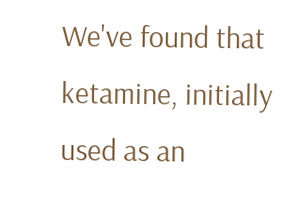We've found that ketamine, initially used as an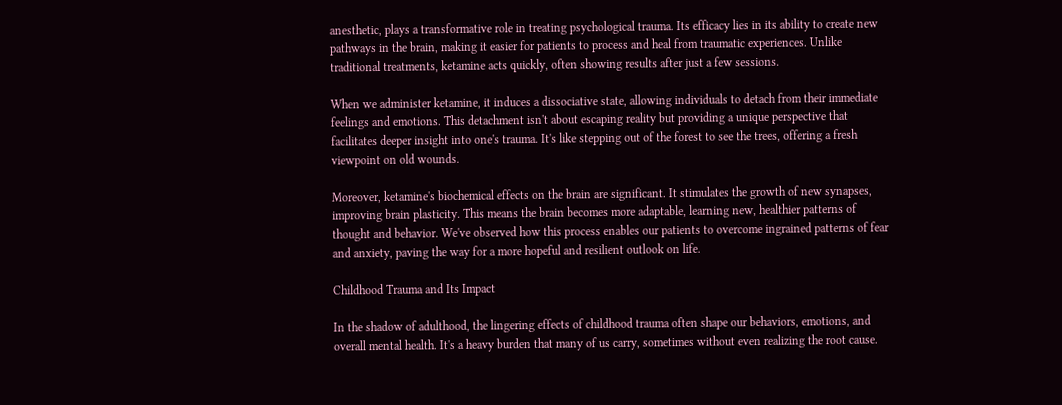anesthetic, plays a transformative role in treating psychological trauma. Its efficacy lies in its ability to create new pathways in the brain, making it easier for patients to process and heal from traumatic experiences. Unlike traditional treatments, ketamine acts quickly, often showing results after just a few sessions.

When we administer ketamine, it induces a dissociative state, allowing individuals to detach from their immediate feelings and emotions. This detachment isn't about escaping reality but providing a unique perspective that facilitates deeper insight into one's trauma. It's like stepping out of the forest to see the trees, offering a fresh viewpoint on old wounds.

Moreover, ketamine's biochemical effects on the brain are significant. It stimulates the growth of new synapses, improving brain plasticity. This means the brain becomes more adaptable, learning new, healthier patterns of thought and behavior. We've observed how this process enables our patients to overcome ingrained patterns of fear and anxiety, paving the way for a more hopeful and resilient outlook on life.

Childhood Trauma and Its Impact

In the shadow of adulthood, the lingering effects of childhood trauma often shape our behaviors, emotions, and overall mental health. It's a heavy burden that many of us carry, sometimes without even realizing the root cause.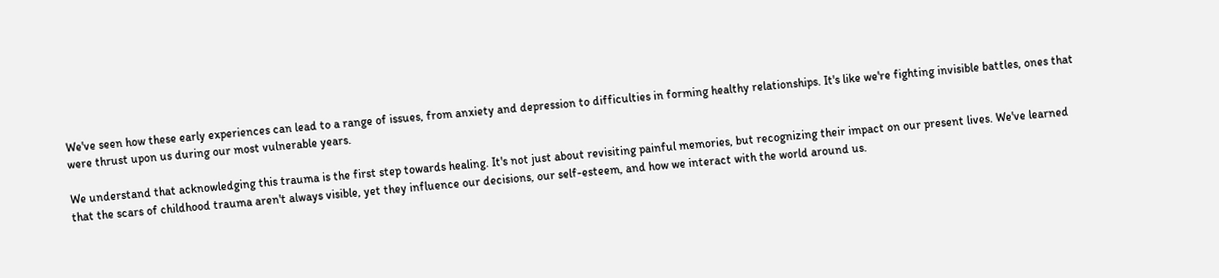We've seen how these early experiences can lead to a range of issues, from anxiety and depression to difficulties in forming healthy relationships. It's like we're fighting invisible battles, ones that were thrust upon us during our most vulnerable years.

We understand that acknowledging this trauma is the first step towards healing. It's not just about revisiting painful memories, but recognizing their impact on our present lives. We've learned that the scars of childhood trauma aren't always visible, yet they influence our decisions, our self-esteem, and how we interact with the world around us.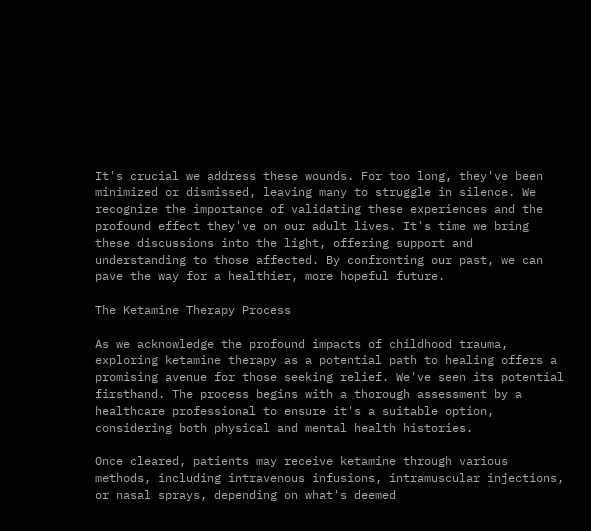It's crucial we address these wounds. For too long, they've been minimized or dismissed, leaving many to struggle in silence. We recognize the importance of validating these experiences and the profound effect they've on our adult lives. It's time we bring these discussions into the light, offering support and understanding to those affected. By confronting our past, we can pave the way for a healthier, more hopeful future.

The Ketamine Therapy Process

As we acknowledge the profound impacts of childhood trauma, exploring ketamine therapy as a potential path to healing offers a promising avenue for those seeking relief. We've seen its potential firsthand. The process begins with a thorough assessment by a healthcare professional to ensure it's a suitable option, considering both physical and mental health histories.

Once cleared, patients may receive ketamine through various methods, including intravenous infusions, intramuscular injections, or nasal sprays, depending on what's deemed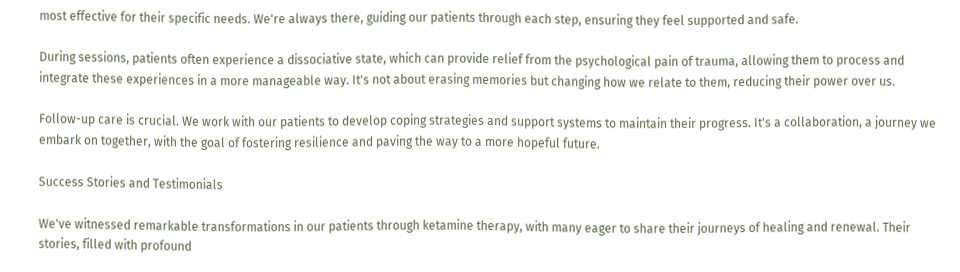most effective for their specific needs. We're always there, guiding our patients through each step, ensuring they feel supported and safe.

During sessions, patients often experience a dissociative state, which can provide relief from the psychological pain of trauma, allowing them to process and integrate these experiences in a more manageable way. It's not about erasing memories but changing how we relate to them, reducing their power over us.

Follow-up care is crucial. We work with our patients to develop coping strategies and support systems to maintain their progress. It's a collaboration, a journey we embark on together, with the goal of fostering resilience and paving the way to a more hopeful future.

Success Stories and Testimonials

We've witnessed remarkable transformations in our patients through ketamine therapy, with many eager to share their journeys of healing and renewal. Their stories, filled with profound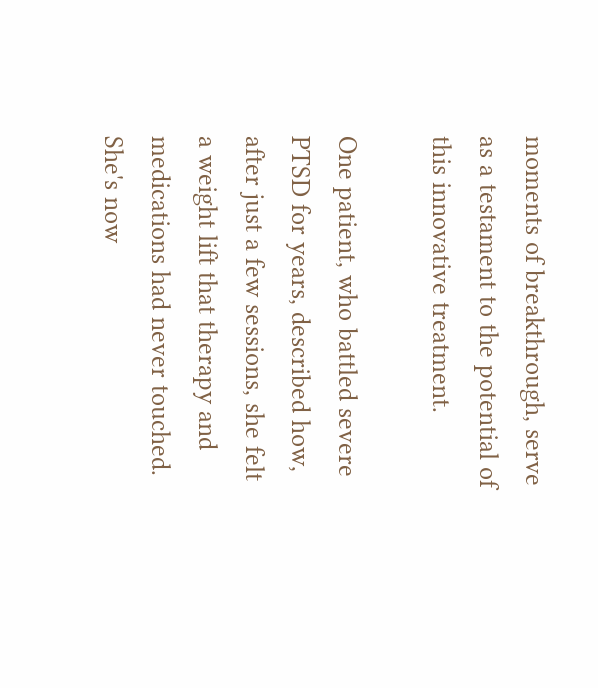moments of breakthrough, serve as a testament to the potential of this innovative treatment.

One patient, who battled severe PTSD for years, described how, after just a few sessions, she felt a weight lift that therapy and medications had never touched. She's now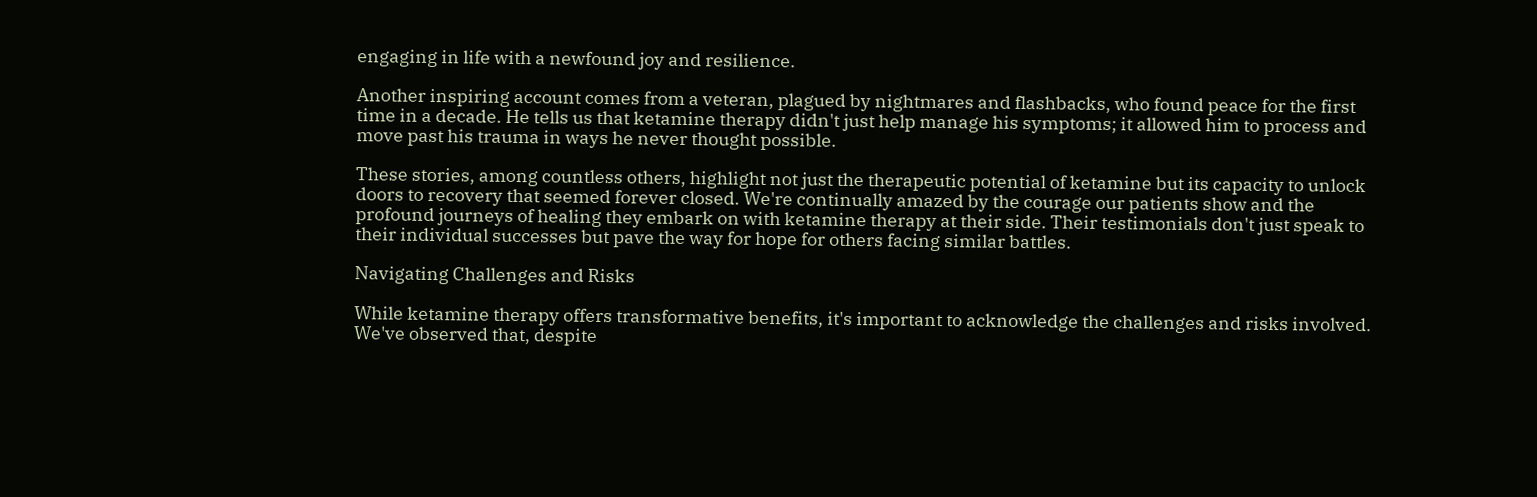engaging in life with a newfound joy and resilience.

Another inspiring account comes from a veteran, plagued by nightmares and flashbacks, who found peace for the first time in a decade. He tells us that ketamine therapy didn't just help manage his symptoms; it allowed him to process and move past his trauma in ways he never thought possible.

These stories, among countless others, highlight not just the therapeutic potential of ketamine but its capacity to unlock doors to recovery that seemed forever closed. We're continually amazed by the courage our patients show and the profound journeys of healing they embark on with ketamine therapy at their side. Their testimonials don't just speak to their individual successes but pave the way for hope for others facing similar battles.

Navigating Challenges and Risks

While ketamine therapy offers transformative benefits, it's important to acknowledge the challenges and risks involved. We've observed that, despite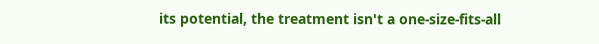its potential, the treatment isn't a one-size-fits-all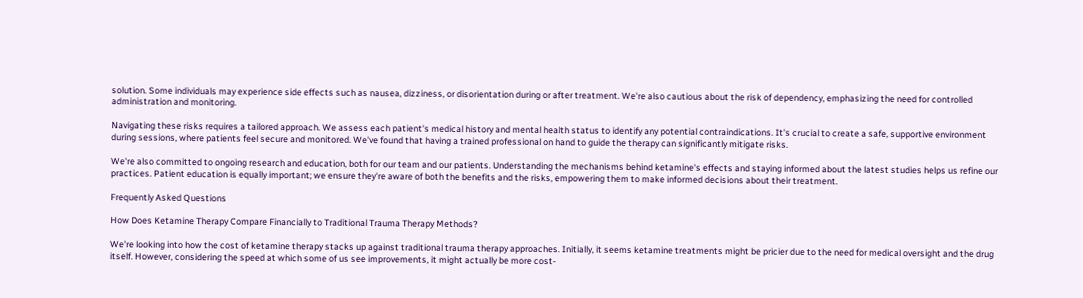solution. Some individuals may experience side effects such as nausea, dizziness, or disorientation during or after treatment. We're also cautious about the risk of dependency, emphasizing the need for controlled administration and monitoring.

Navigating these risks requires a tailored approach. We assess each patient's medical history and mental health status to identify any potential contraindications. It's crucial to create a safe, supportive environment during sessions, where patients feel secure and monitored. We've found that having a trained professional on hand to guide the therapy can significantly mitigate risks.

We're also committed to ongoing research and education, both for our team and our patients. Understanding the mechanisms behind ketamine's effects and staying informed about the latest studies helps us refine our practices. Patient education is equally important; we ensure they're aware of both the benefits and the risks, empowering them to make informed decisions about their treatment.

Frequently Asked Questions

How Does Ketamine Therapy Compare Financially to Traditional Trauma Therapy Methods?

We're looking into how the cost of ketamine therapy stacks up against traditional trauma therapy approaches. Initially, it seems ketamine treatments might be pricier due to the need for medical oversight and the drug itself. However, considering the speed at which some of us see improvements, it might actually be more cost-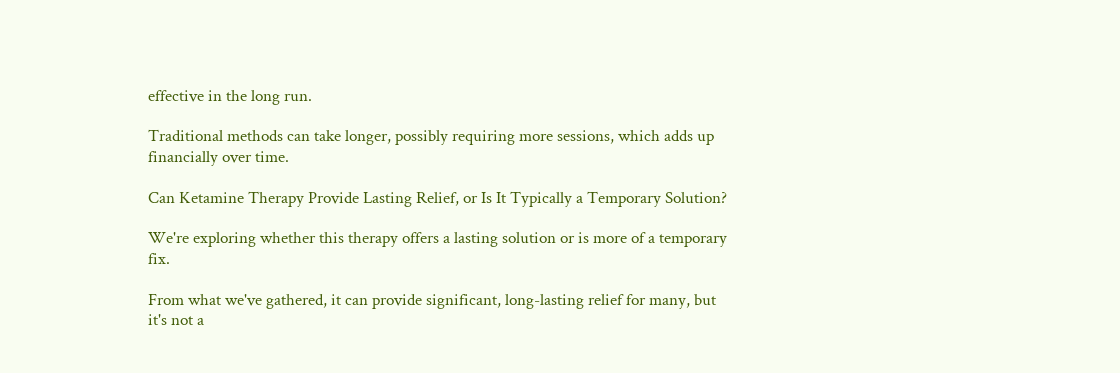effective in the long run.

Traditional methods can take longer, possibly requiring more sessions, which adds up financially over time.

Can Ketamine Therapy Provide Lasting Relief, or Is It Typically a Temporary Solution?

We're exploring whether this therapy offers a lasting solution or is more of a temporary fix.

From what we've gathered, it can provide significant, long-lasting relief for many, but it's not a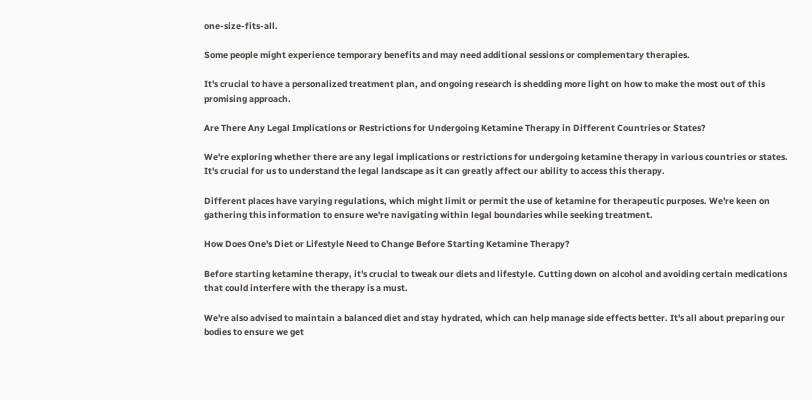one-size-fits-all.

Some people might experience temporary benefits and may need additional sessions or complementary therapies.

It's crucial to have a personalized treatment plan, and ongoing research is shedding more light on how to make the most out of this promising approach.

Are There Any Legal Implications or Restrictions for Undergoing Ketamine Therapy in Different Countries or States?

We're exploring whether there are any legal implications or restrictions for undergoing ketamine therapy in various countries or states. It's crucial for us to understand the legal landscape as it can greatly affect our ability to access this therapy.

Different places have varying regulations, which might limit or permit the use of ketamine for therapeutic purposes. We're keen on gathering this information to ensure we're navigating within legal boundaries while seeking treatment.

How Does One's Diet or Lifestyle Need to Change Before Starting Ketamine Therapy?

Before starting ketamine therapy, it's crucial to tweak our diets and lifestyle. Cutting down on alcohol and avoiding certain medications that could interfere with the therapy is a must.

We're also advised to maintain a balanced diet and stay hydrated, which can help manage side effects better. It's all about preparing our bodies to ensure we get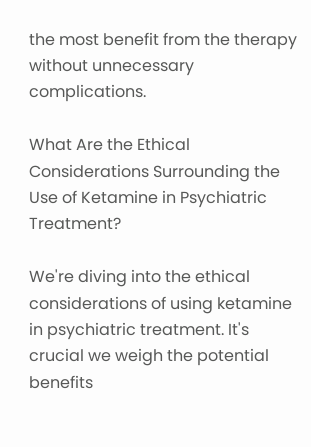the most benefit from the therapy without unnecessary complications.

What Are the Ethical Considerations Surrounding the Use of Ketamine in Psychiatric Treatment?

We're diving into the ethical considerations of using ketamine in psychiatric treatment. It's crucial we weigh the potential benefits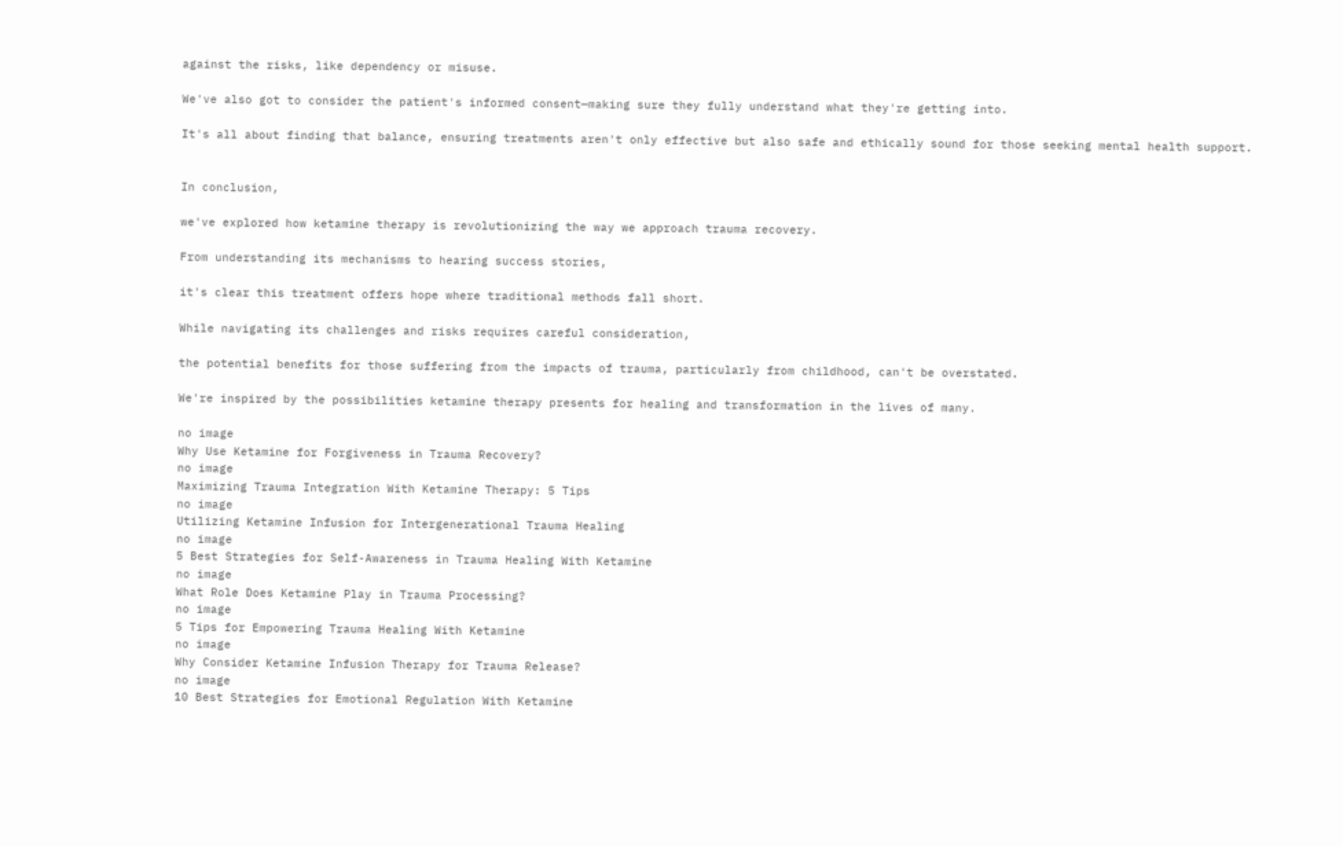against the risks, like dependency or misuse.

We've also got to consider the patient's informed consent—making sure they fully understand what they're getting into.

It's all about finding that balance, ensuring treatments aren't only effective but also safe and ethically sound for those seeking mental health support.


In conclusion,

we've explored how ketamine therapy is revolutionizing the way we approach trauma recovery.

From understanding its mechanisms to hearing success stories,

it's clear this treatment offers hope where traditional methods fall short.

While navigating its challenges and risks requires careful consideration,

the potential benefits for those suffering from the impacts of trauma, particularly from childhood, can't be overstated.

We're inspired by the possibilities ketamine therapy presents for healing and transformation in the lives of many.

no image
Why Use Ketamine for Forgiveness in Trauma Recovery?
no image
Maximizing Trauma Integration With Ketamine Therapy: 5 Tips
no image
Utilizing Ketamine Infusion for Intergenerational Trauma Healing
no image
5 Best Strategies for Self-Awareness in Trauma Healing With Ketamine
no image
What Role Does Ketamine Play in Trauma Processing?
no image
5 Tips for Empowering Trauma Healing With Ketamine
no image
Why Consider Ketamine Infusion Therapy for Trauma Release?
no image
10 Best Strategies for Emotional Regulation With Ketamine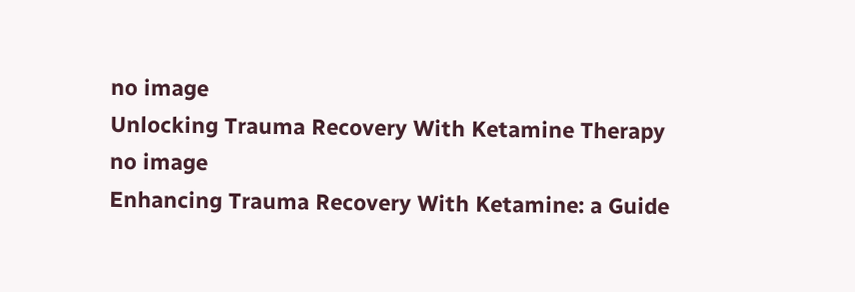no image
Unlocking Trauma Recovery With Ketamine Therapy
no image
Enhancing Trauma Recovery With Ketamine: a Guide